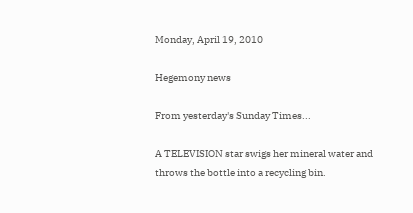Monday, April 19, 2010

Hegemony news

From yesterday's Sunday Times...

A TELEVISION star swigs her mineral water and throws the bottle into a recycling bin.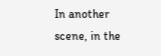In another scene, in the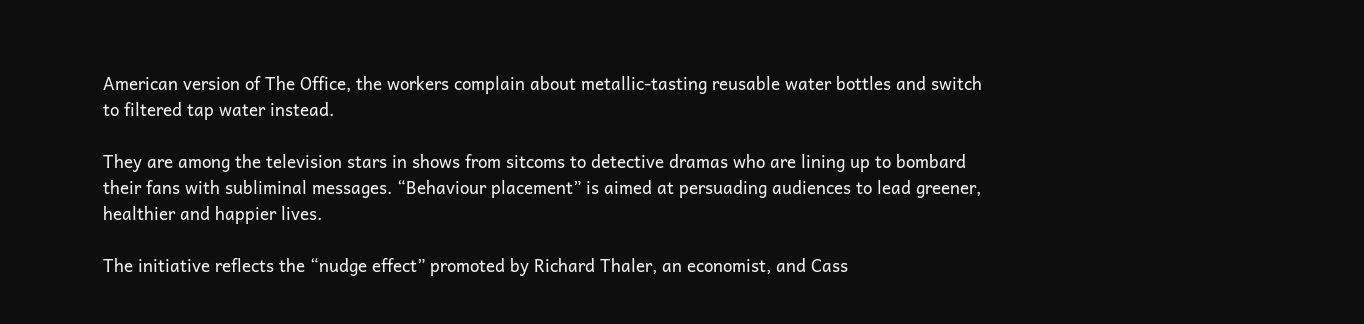American version of The Office, the workers complain about metallic-tasting reusable water bottles and switch to filtered tap water instead.

They are among the television stars in shows from sitcoms to detective dramas who are lining up to bombard their fans with subliminal messages. “Behaviour placement” is aimed at persuading audiences to lead greener, healthier and happier lives.

The initiative reflects the “nudge effect” promoted by Richard Thaler, an economist, and Cass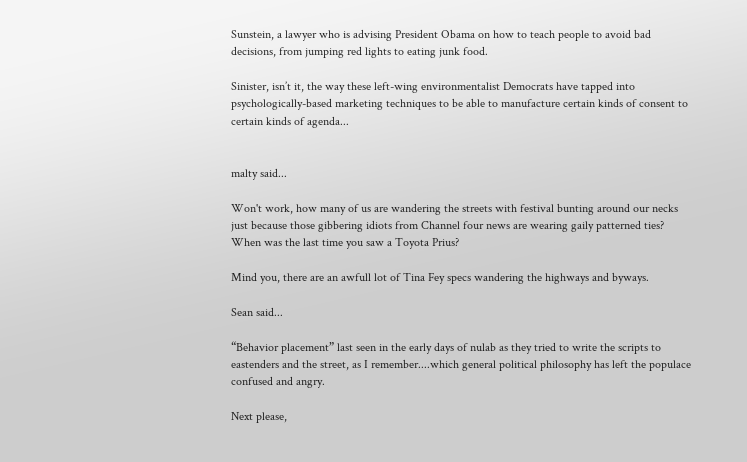Sunstein, a lawyer who is advising President Obama on how to teach people to avoid bad decisions, from jumping red lights to eating junk food.

Sinister, isn’t it, the way these left-wing environmentalist Democrats have tapped into psychologically-based marketing techniques to be able to manufacture certain kinds of consent to certain kinds of agenda...


malty said...

Won't work, how many of us are wandering the streets with festival bunting around our necks just because those gibbering idiots from Channel four news are wearing gaily patterned ties?
When was the last time you saw a Toyota Prius?

Mind you, there are an awfull lot of Tina Fey specs wandering the highways and byways.

Sean said...

“Behavior placement” last seen in the early days of nulab as they tried to write the scripts to eastenders and the street, as I remember....which general political philosophy has left the populace confused and angry.

Next please,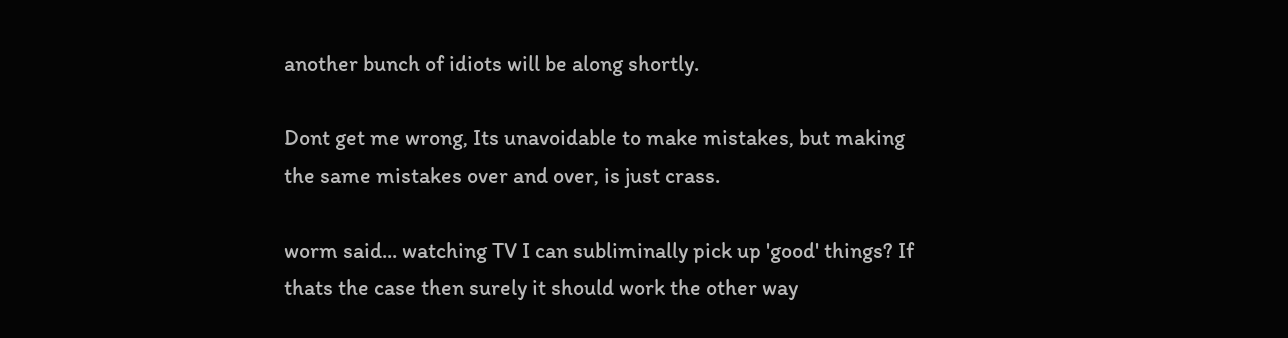another bunch of idiots will be along shortly.

Dont get me wrong, Its unavoidable to make mistakes, but making the same mistakes over and over, is just crass.

worm said... watching TV I can subliminally pick up 'good' things? If thats the case then surely it should work the other way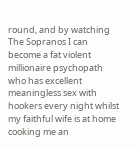round, and by watching The Sopranos I can become a fat violent millionaire psychopath who has excellent meaningless sex with hookers every night whilst my faithful wife is at home cooking me an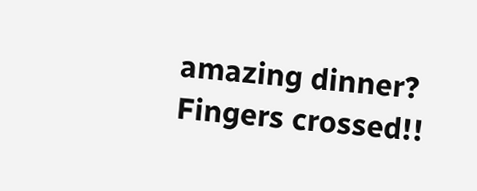amazing dinner? Fingers crossed!!